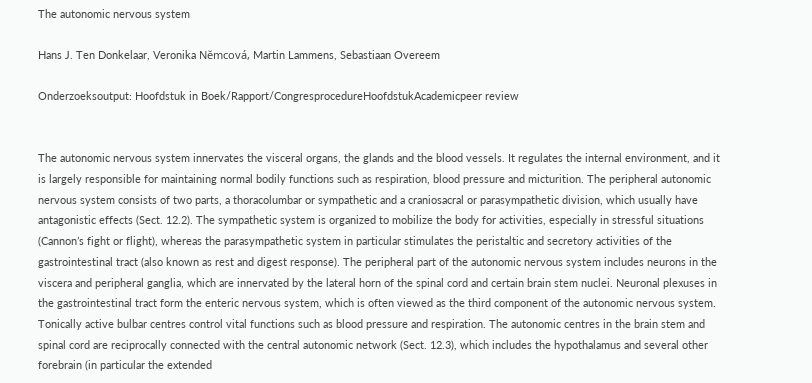The autonomic nervous system

Hans J. Ten Donkelaar, Veronika Nĕmcová, Martin Lammens, Sebastiaan Overeem

Onderzoeksoutput: Hoofdstuk in Boek/Rapport/CongresprocedureHoofdstukAcademicpeer review


The autonomic nervous system innervates the visceral organs, the glands and the blood vessels. It regulates the internal environment, and it is largely responsible for maintaining normal bodily functions such as respiration, blood pressure and micturition. The peripheral autonomic nervous system consists of two parts, a thoracolumbar or sympathetic and a craniosacral or parasympathetic division, which usually have antagonistic effects (Sect. 12.2). The sympathetic system is organized to mobilize the body for activities, especially in stressful situations (Cannon’s fight or flight), whereas the parasympathetic system in particular stimulates the peristaltic and secretory activities of the gastrointestinal tract (also known as rest and digest response). The peripheral part of the autonomic nervous system includes neurons in the viscera and peripheral ganglia, which are innervated by the lateral horn of the spinal cord and certain brain stem nuclei. Neuronal plexuses in the gastrointestinal tract form the enteric nervous system, which is often viewed as the third component of the autonomic nervous system. Tonically active bulbar centres control vital functions such as blood pressure and respiration. The autonomic centres in the brain stem and spinal cord are reciprocally connected with the central autonomic network (Sect. 12.3), which includes the hypothalamus and several other forebrain (in particular the extended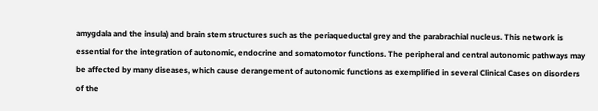amygdala and the insula) and brain stem structures such as the periaqueductal grey and the parabrachial nucleus. This network is essential for the integration of autonomic, endocrine and somatomotor functions. The peripheral and central autonomic pathways may be affected by many diseases, which cause derangement of autonomic functions as exemplified in several Clinical Cases on disorders of the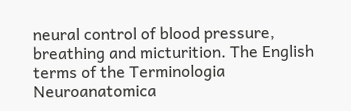neural control of blood pressure, breathing and micturition. The English terms of the Terminologia Neuroanatomica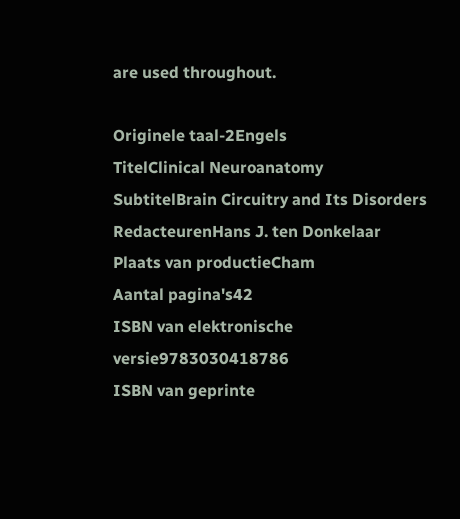are used throughout.

Originele taal-2Engels
TitelClinical Neuroanatomy
SubtitelBrain Circuitry and Its Disorders
RedacteurenHans J. ten Donkelaar
Plaats van productieCham
Aantal pagina's42
ISBN van elektronische versie9783030418786
ISBN van geprinte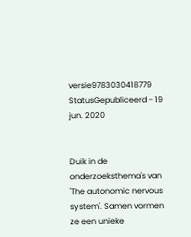versie9783030418779
StatusGepubliceerd - 19 jun. 2020


Duik in de onderzoeksthema's van 'The autonomic nervous system'. Samen vormen ze een unieke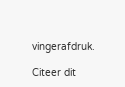vingerafdruk.

Citeer dit